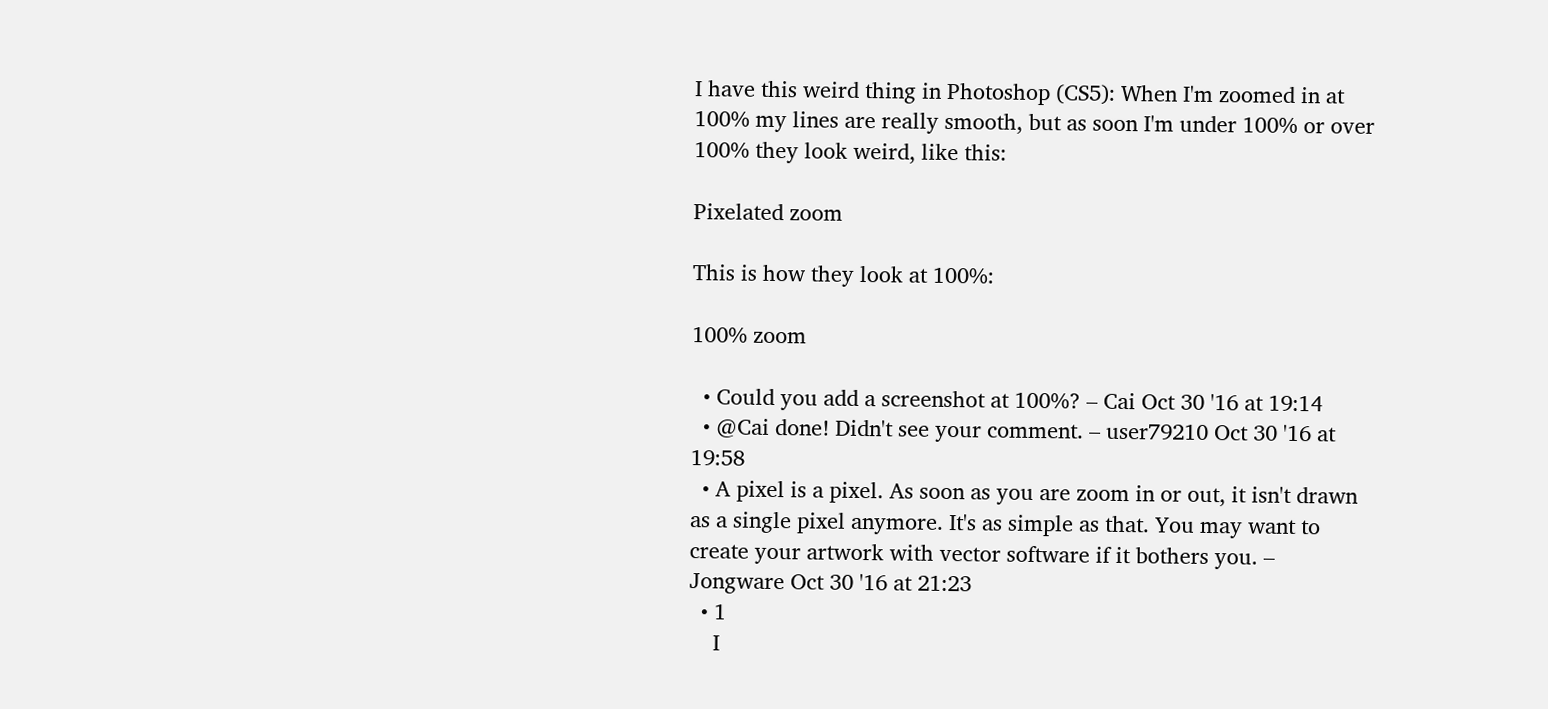I have this weird thing in Photoshop (CS5): When I'm zoomed in at 100% my lines are really smooth, but as soon I'm under 100% or over 100% they look weird, like this:

Pixelated zoom

This is how they look at 100%:

100% zoom

  • Could you add a screenshot at 100%? – Cai Oct 30 '16 at 19:14
  • @Cai done! Didn't see your comment. – user79210 Oct 30 '16 at 19:58
  • A pixel is a pixel. As soon as you are zoom in or out, it isn't drawn as a single pixel anymore. It's as simple as that. You may want to create your artwork with vector software if it bothers you. – Jongware Oct 30 '16 at 21:23
  • 1
    I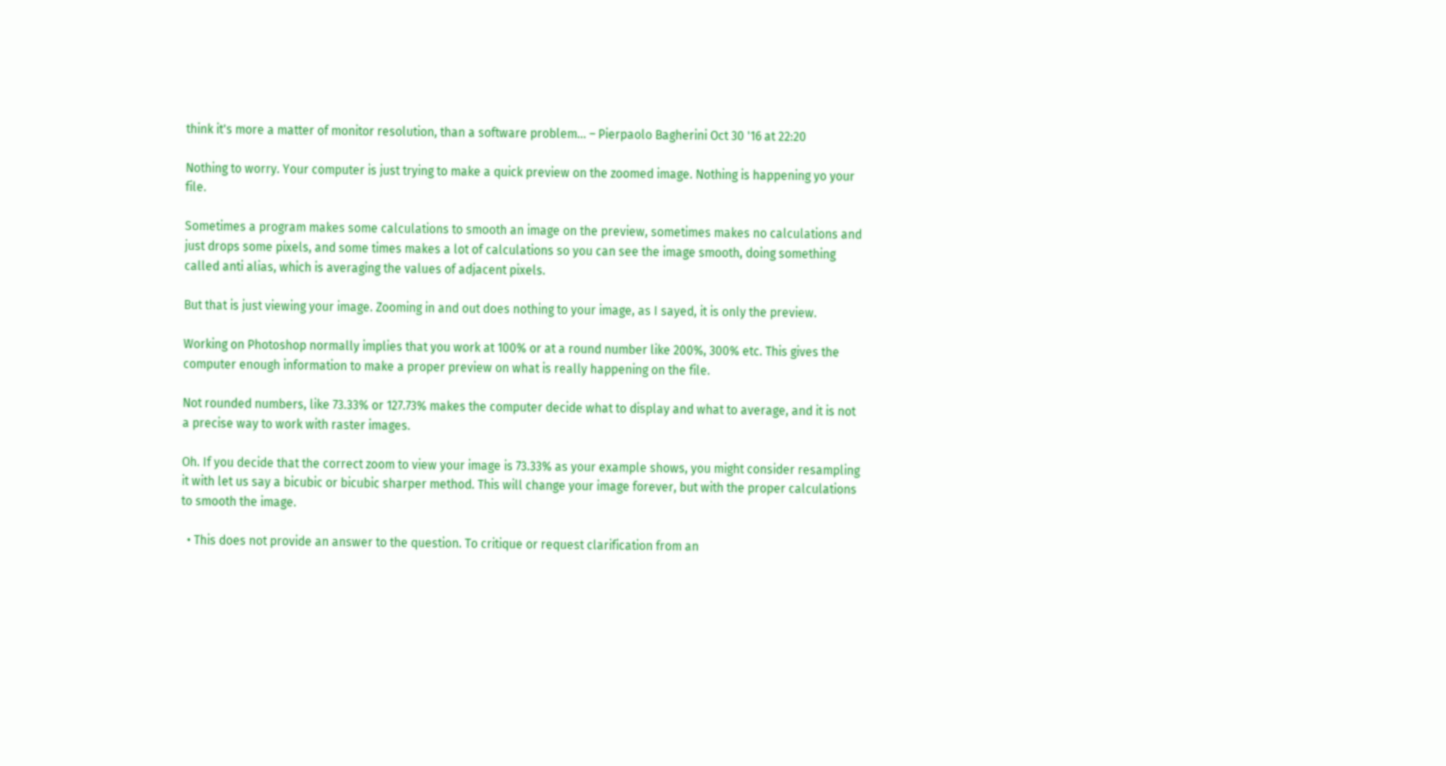think it's more a matter of monitor resolution, than a software problem... – Pierpaolo Bagherini Oct 30 '16 at 22:20

Nothing to worry. Your computer is just trying to make a quick preview on the zoomed image. Nothing is happening yo your file.

Sometimes a program makes some calculations to smooth an image on the preview, sometimes makes no calculations and just drops some pixels, and some times makes a lot of calculations so you can see the image smooth, doing something called anti alias, which is averaging the values of adjacent pixels.

But that is just viewing your image. Zooming in and out does nothing to your image, as I sayed, it is only the preview.

Working on Photoshop normally implies that you work at 100% or at a round number like 200%, 300% etc. This gives the computer enough information to make a proper preview on what is really happening on the file.

Not rounded numbers, like 73.33% or 127.73% makes the computer decide what to display and what to average, and it is not a precise way to work with raster images.

Oh. If you decide that the correct zoom to view your image is 73.33% as your example shows, you might consider resampling it with let us say a bicubic or bicubic sharper method. This will change your image forever, but with the proper calculations to smooth the image.

  • This does not provide an answer to the question. To critique or request clarification from an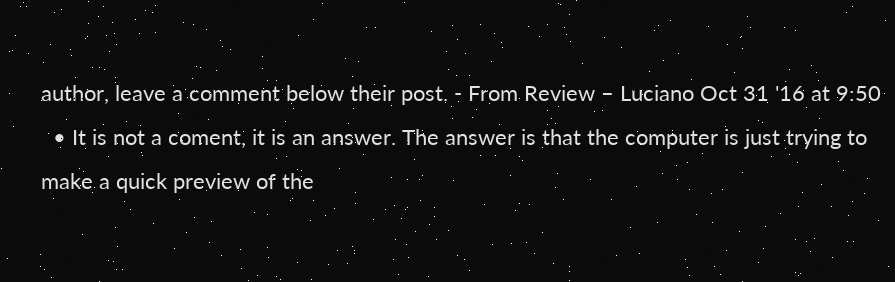author, leave a comment below their post. - From Review – Luciano Oct 31 '16 at 9:50
  • It is not a coment, it is an answer. The answer is that the computer is just trying to make a quick preview of the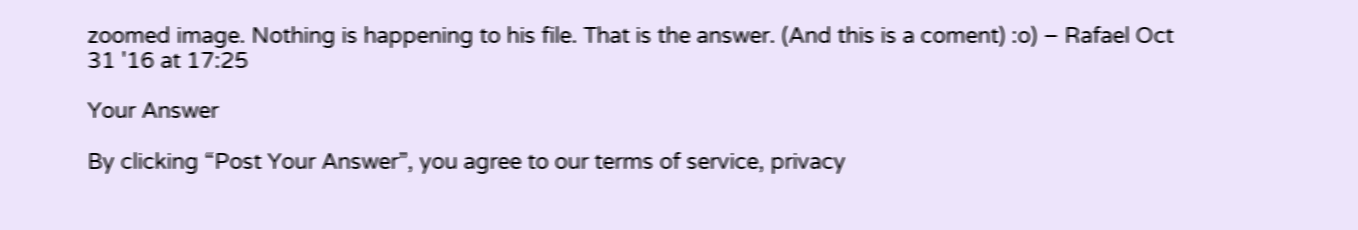zoomed image. Nothing is happening to his file. That is the answer. (And this is a coment) :o) – Rafael Oct 31 '16 at 17:25

Your Answer

By clicking “Post Your Answer”, you agree to our terms of service, privacy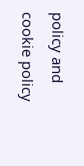policy and cookie policy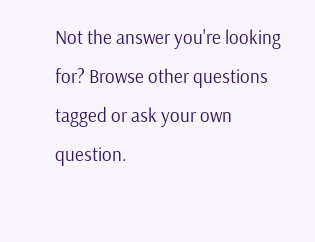Not the answer you're looking for? Browse other questions tagged or ask your own question.